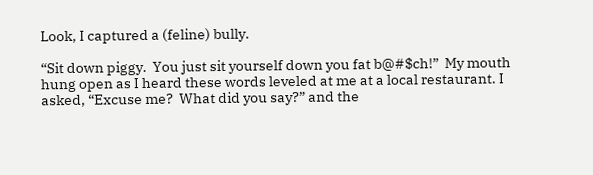Look, I captured a (feline) bully.

“Sit down piggy.  You just sit yourself down you fat b@#$ch!”  My mouth hung open as I heard these words leveled at me at a local restaurant. I asked, “Excuse me?  What did you say?” and the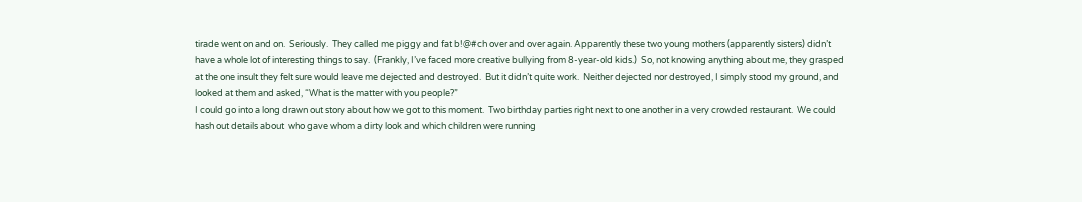tirade went on and on.  Seriously.  They called me piggy and fat b!@#ch over and over again. Apparently these two young mothers (apparently sisters) didn’t have a whole lot of interesting things to say.  (Frankly, I’ve faced more creative bullying from 8-year-old kids.)  So, not knowing anything about me, they grasped at the one insult they felt sure would leave me dejected and destroyed.  But it didn’t quite work.  Neither dejected nor destroyed, I simply stood my ground, and looked at them and asked, “What is the matter with you people?”
I could go into a long drawn out story about how we got to this moment.  Two birthday parties right next to one another in a very crowded restaurant.  We could hash out details about  who gave whom a dirty look and which children were running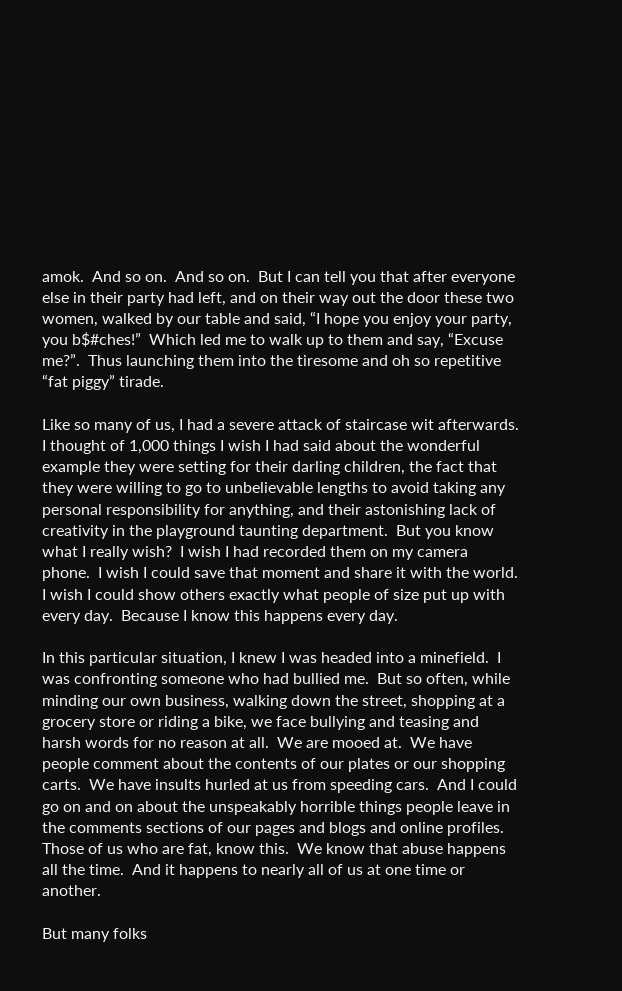amok.  And so on.  And so on.  But I can tell you that after everyone else in their party had left, and on their way out the door these two women, walked by our table and said, “I hope you enjoy your party, you b$#ches!”  Which led me to walk up to them and say, “Excuse me?”.  Thus launching them into the tiresome and oh so repetitive “fat piggy” tirade.

Like so many of us, I had a severe attack of staircase wit afterwards.  I thought of 1,000 things I wish I had said about the wonderful example they were setting for their darling children, the fact that they were willing to go to unbelievable lengths to avoid taking any personal responsibility for anything, and their astonishing lack of creativity in the playground taunting department.  But you know what I really wish?  I wish I had recorded them on my camera phone.  I wish I could save that moment and share it with the world.  I wish I could show others exactly what people of size put up with every day.  Because I know this happens every day.

In this particular situation, I knew I was headed into a minefield.  I was confronting someone who had bullied me.  But so often, while minding our own business, walking down the street, shopping at a grocery store or riding a bike, we face bullying and teasing and harsh words for no reason at all.  We are mooed at.  We have people comment about the contents of our plates or our shopping carts.  We have insults hurled at us from speeding cars.  And I could go on and on about the unspeakably horrible things people leave in the comments sections of our pages and blogs and online profiles.  Those of us who are fat, know this.  We know that abuse happens all the time.  And it happens to nearly all of us at one time or another.

But many folks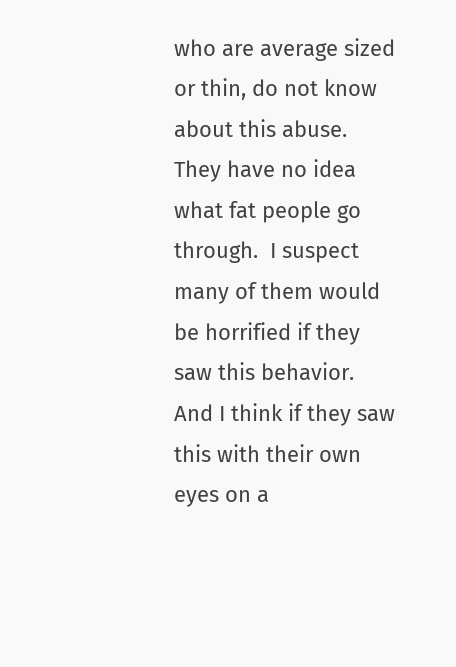who are average sized or thin, do not know about this abuse.  They have no idea what fat people go through.  I suspect many of them would be horrified if they saw this behavior.  And I think if they saw this with their own eyes on a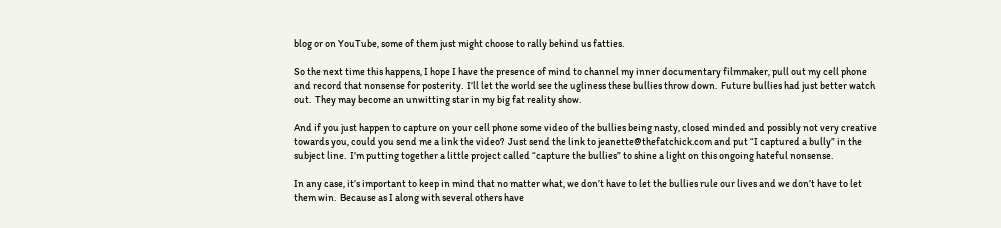blog or on YouTube, some of them just might choose to rally behind us fatties.

So the next time this happens, I hope I have the presence of mind to channel my inner documentary filmmaker, pull out my cell phone and record that nonsense for posterity.  I’ll let the world see the ugliness these bullies throw down.  Future bullies had just better watch out.  They may become an unwitting star in my big fat reality show.

And if you just happen to capture on your cell phone some video of the bullies being nasty, closed minded and possibly not very creative towards you, could you send me a link the video?  Just send the link to jeanette@thefatchick.com and put “I captured a bully” in the subject line.  I’m putting together a little project called “capture the bullies” to shine a light on this ongoing hateful nonsense.

In any case, it’s important to keep in mind that no matter what, we don’t have to let the bullies rule our lives and we don’t have to let them win.  Because as I along with several others have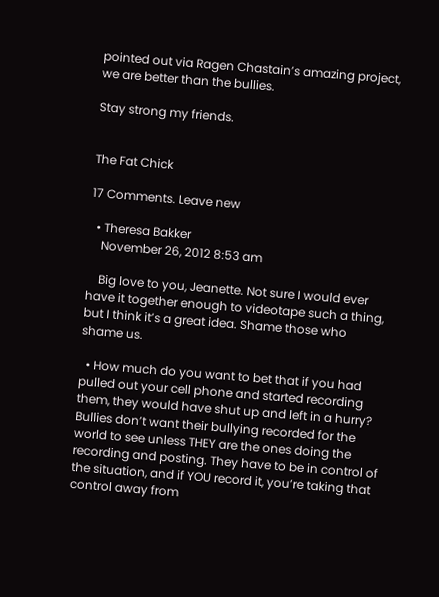pointed out via Ragen Chastain’s amazing project, we are better than the bullies.

Stay strong my friends.


The Fat Chick

17 Comments. Leave new

  • Theresa Bakker
    November 26, 2012 8:53 am

    Big love to you, Jeanette. Not sure I would ever have it together enough to videotape such a thing, but I think it’s a great idea. Shame those who shame us.

  • How much do you want to bet that if you had pulled out your cell phone and started recording them, they would have shut up and left in a hurry? Bullies don’t want their bullying recorded for the world to see unless THEY are the ones doing the recording and posting. They have to be in control of the situation, and if YOU record it, you’re taking that control away from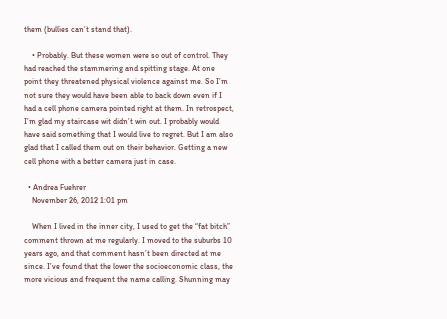them (bullies can’t stand that).

    • Probably. But these women were so out of control. They had reached the stammering and spitting stage. At one point they threatened physical violence against me. So I’m not sure they would have been able to back down even if I had a cell phone camera pointed right at them. In retrospect, I’m glad my staircase wit didn’t win out. I probably would have said something that I would live to regret. But I am also glad that I called them out on their behavior. Getting a new cell phone with a better camera just in case.

  • Andrea Fuehrer
    November 26, 2012 1:01 pm

    When I lived in the inner city, I used to get the “fat bitch” comment thrown at me regularly. I moved to the suburbs 10 years ago, and that comment hasn’t been directed at me since. I’ve found that the lower the socioeconomic class, the more vicious and frequent the name calling. Shunning may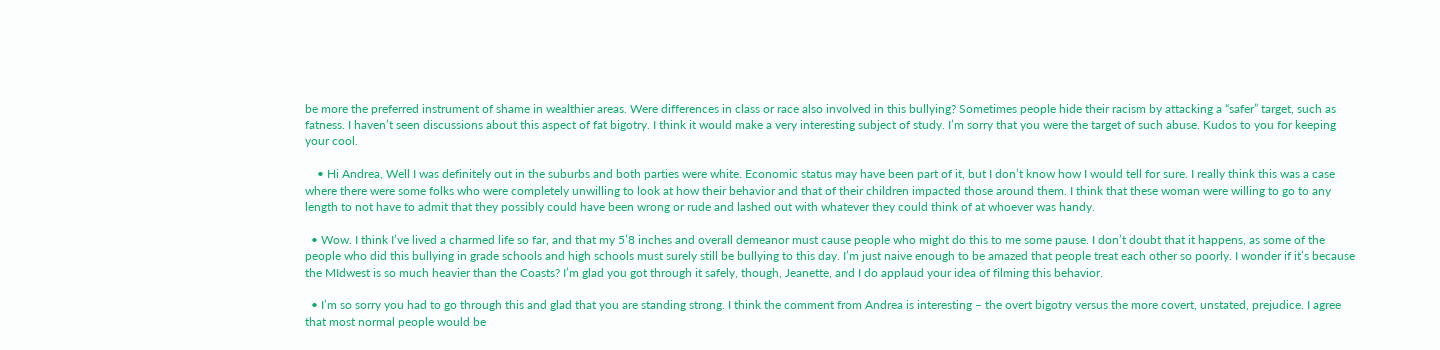be more the preferred instrument of shame in wealthier areas. Were differences in class or race also involved in this bullying? Sometimes people hide their racism by attacking a “safer” target, such as fatness. I haven’t seen discussions about this aspect of fat bigotry. I think it would make a very interesting subject of study. I’m sorry that you were the target of such abuse. Kudos to you for keeping your cool.

    • Hi Andrea, Well I was definitely out in the suburbs and both parties were white. Economic status may have been part of it, but I don’t know how I would tell for sure. I really think this was a case where there were some folks who were completely unwilling to look at how their behavior and that of their children impacted those around them. I think that these woman were willing to go to any length to not have to admit that they possibly could have been wrong or rude and lashed out with whatever they could think of at whoever was handy.

  • Wow. I think I’ve lived a charmed life so far, and that my 5’8 inches and overall demeanor must cause people who might do this to me some pause. I don’t doubt that it happens, as some of the people who did this bullying in grade schools and high schools must surely still be bullying to this day. I’m just naive enough to be amazed that people treat each other so poorly. I wonder if it’s because the MIdwest is so much heavier than the Coasts? I’m glad you got through it safely, though, Jeanette, and I do applaud your idea of filming this behavior.

  • I’m so sorry you had to go through this and glad that you are standing strong. I think the comment from Andrea is interesting – the overt bigotry versus the more covert, unstated, prejudice. I agree that most normal people would be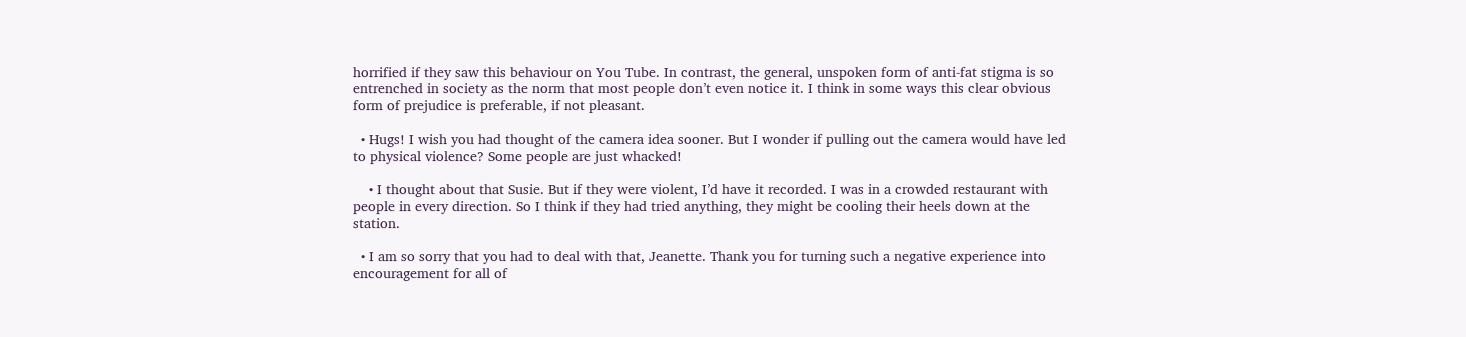horrified if they saw this behaviour on You Tube. In contrast, the general, unspoken form of anti-fat stigma is so entrenched in society as the norm that most people don’t even notice it. I think in some ways this clear obvious form of prejudice is preferable, if not pleasant.

  • Hugs! I wish you had thought of the camera idea sooner. But I wonder if pulling out the camera would have led to physical violence? Some people are just whacked!

    • I thought about that Susie. But if they were violent, I’d have it recorded. I was in a crowded restaurant with people in every direction. So I think if they had tried anything, they might be cooling their heels down at the station.

  • I am so sorry that you had to deal with that, Jeanette. Thank you for turning such a negative experience into encouragement for all of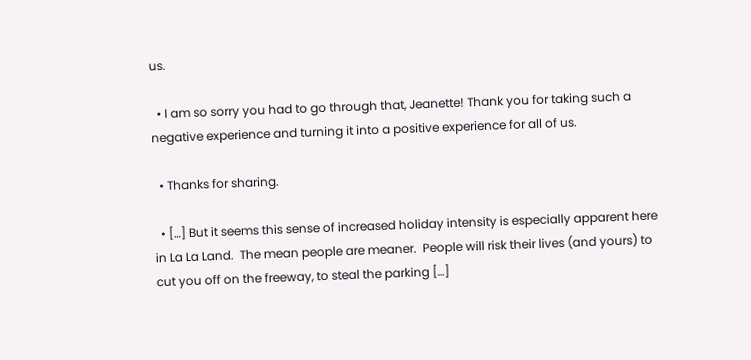us.

  • I am so sorry you had to go through that, Jeanette! Thank you for taking such a negative experience and turning it into a positive experience for all of us.

  • Thanks for sharing.

  • […] But it seems this sense of increased holiday intensity is especially apparent here in La La Land.  The mean people are meaner.  People will risk their lives (and yours) to cut you off on the freeway, to steal the parking […]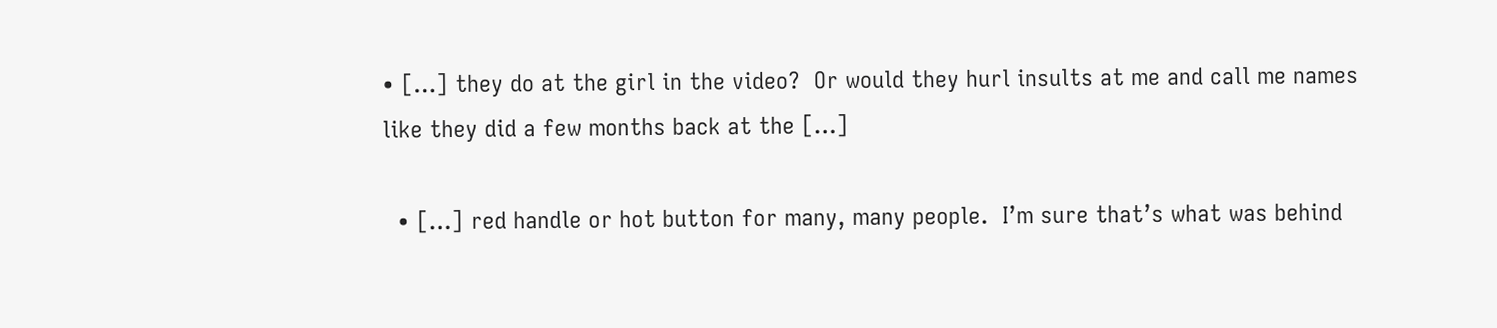• […] they do at the girl in the video?  Or would they hurl insults at me and call me names like they did a few months back at the […]

  • […] red handle or hot button for many, many people.  I’m sure that’s what was behind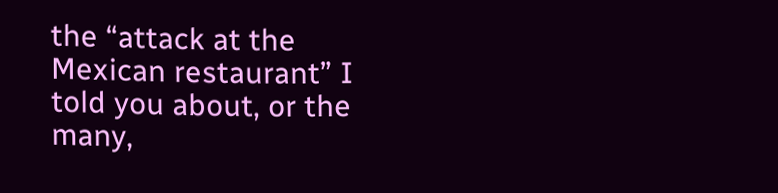the “attack at the Mexican restaurant” I told you about, or the many,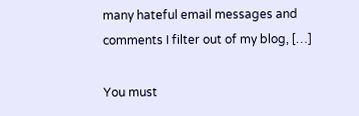many hateful email messages and comments I filter out of my blog, […]

You must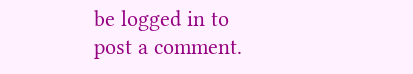be logged in to post a comment.